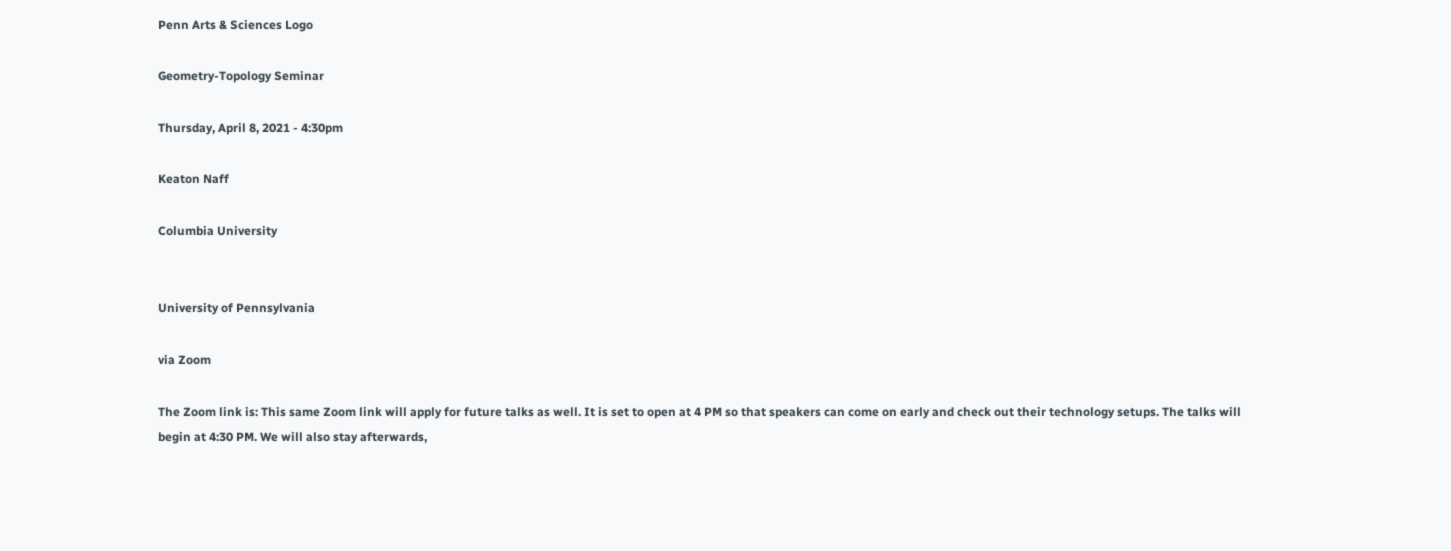Penn Arts & Sciences Logo

Geometry-Topology Seminar

Thursday, April 8, 2021 - 4:30pm

Keaton Naff

Columbia University


University of Pennsylvania

via Zoom

The Zoom link is: This same Zoom link will apply for future talks as well. It is set to open at 4 PM so that speakers can come on early and check out their technology setups. The talks will begin at 4:30 PM. We will also stay afterwards,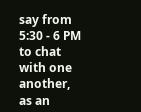say from 5:30 - 6 PM to chat with one another, as an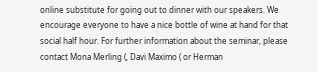online substitute for going out to dinner with our speakers. We encourage everyone to have a nice bottle of wine at hand for that social half hour. For further information about the seminar, please contact Mona Merling (, Davi Maximo ( or Herman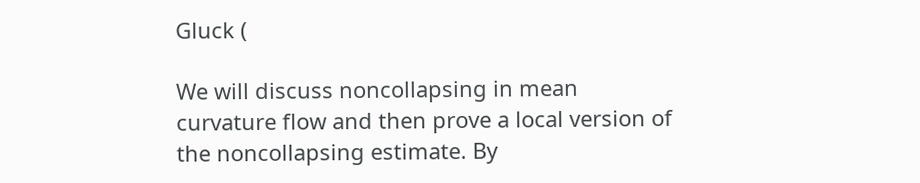Gluck (

We will discuss noncollapsing in mean curvature flow and then prove a local version of the noncollapsing estimate. By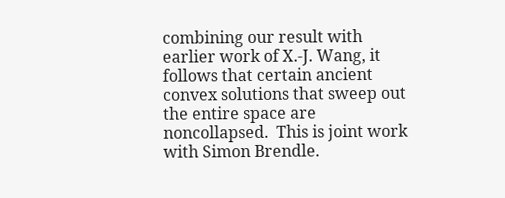combining our result with earlier work of X.-J. Wang, it follows that certain ancient convex solutions that sweep out the entire space are noncollapsed.  This is joint work with Simon Brendle.